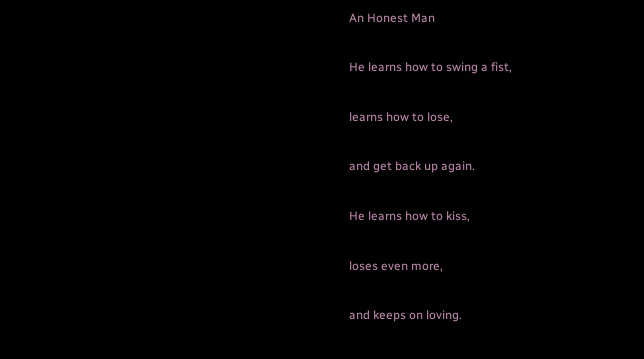An Honest Man

He learns how to swing a fist,

learns how to lose,

and get back up again.

He learns how to kiss,

loses even more,

and keeps on loving.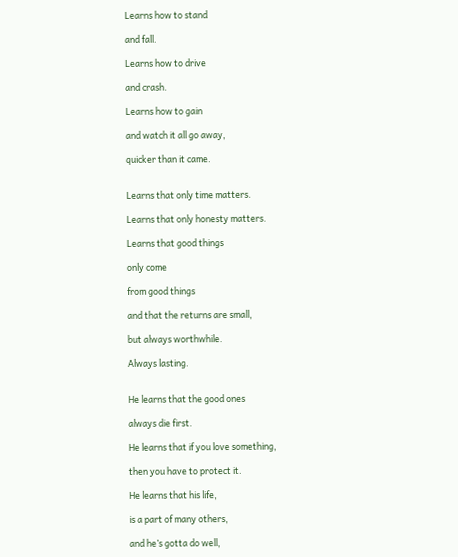Learns how to stand

and fall.

Learns how to drive

and crash.

Learns how to gain

and watch it all go away,

quicker than it came.


Learns that only time matters.

Learns that only honesty matters.

Learns that good things

only come

from good things

and that the returns are small,

but always worthwhile.

Always lasting.


He learns that the good ones

always die first.

He learns that if you love something,

then you have to protect it.

He learns that his life,

is a part of many others,

and he’s gotta do well,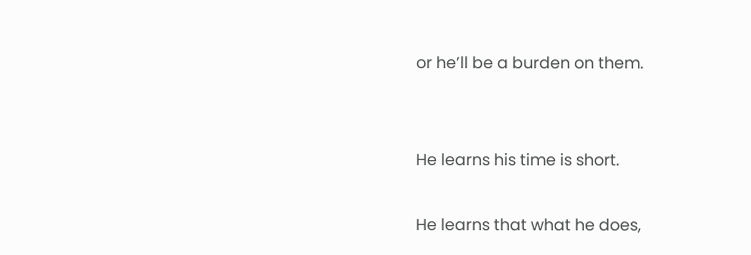or he’ll be a burden on them.


He learns his time is short.

He learns that what he does,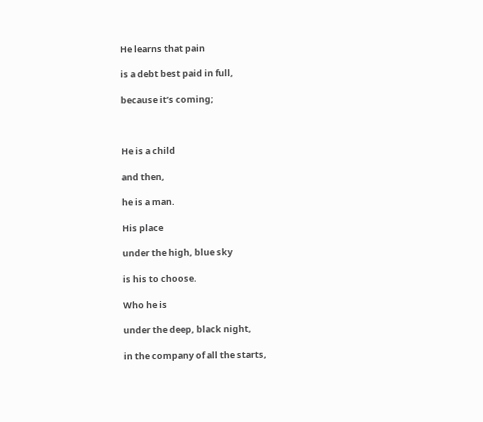He learns that pain

is a debt best paid in full,

because it’s coming;



He is a child

and then,

he is a man.

His place

under the high, blue sky

is his to choose.

Who he is

under the deep, black night,

in the company of all the starts,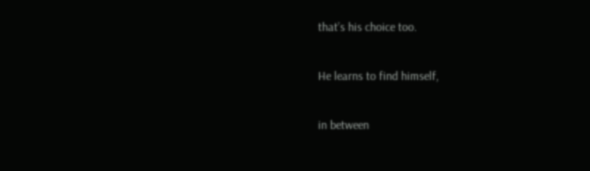that’s his choice too.


He learns to find himself,


in between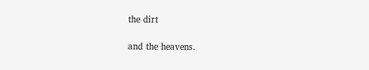the dirt

and the heavens.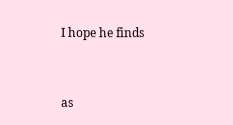I hope he finds


as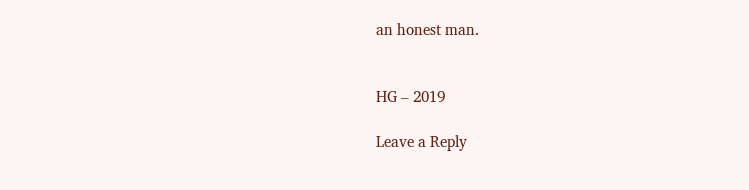an honest man.


HG – 2019

Leave a Reply